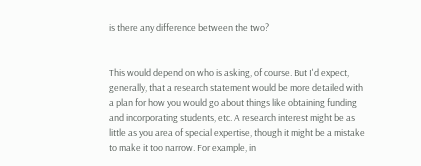is there any difference between the two?


This would depend on who is asking, of course. But I'd expect, generally, that a research statement would be more detailed with a plan for how you would go about things like obtaining funding and incorporating students, etc. A research interest might be as little as you area of special expertise, though it might be a mistake to make it too narrow. For example, in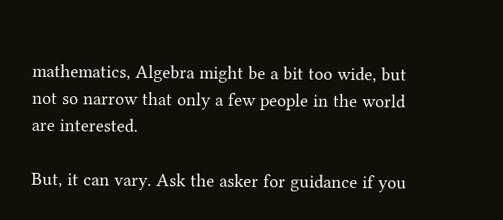mathematics, Algebra might be a bit too wide, but not so narrow that only a few people in the world are interested.

But, it can vary. Ask the asker for guidance if you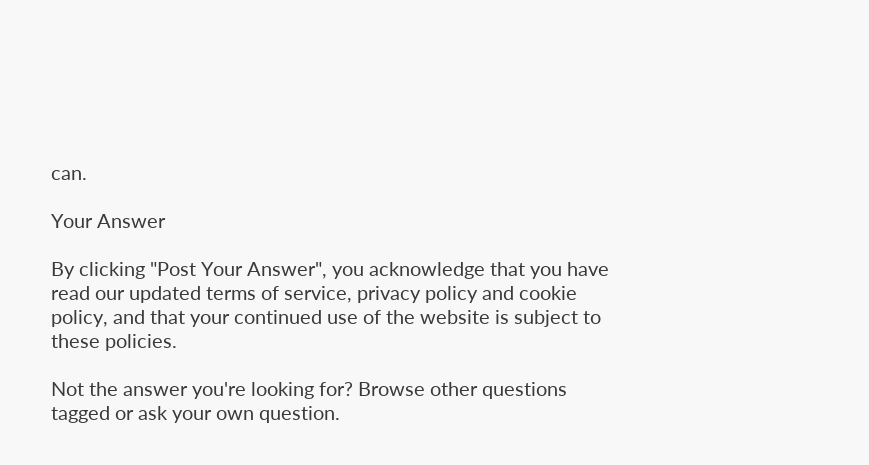can.

Your Answer

By clicking "Post Your Answer", you acknowledge that you have read our updated terms of service, privacy policy and cookie policy, and that your continued use of the website is subject to these policies.

Not the answer you're looking for? Browse other questions tagged or ask your own question.